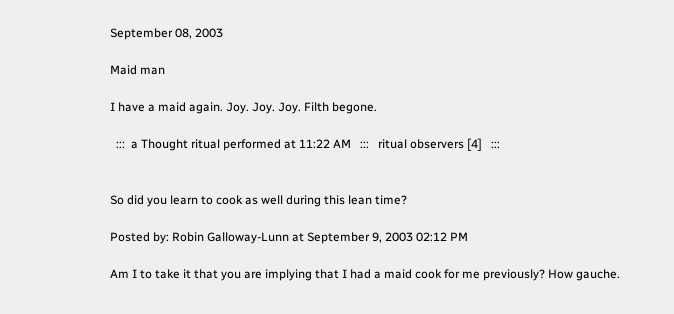September 08, 2003

Maid man

I have a maid again. Joy. Joy. Joy. Filth begone.

  :::  a Thought ritual performed at 11:22 AM   :::   ritual observers [4]   :::


So did you learn to cook as well during this lean time?

Posted by: Robin Galloway-Lunn at September 9, 2003 02:12 PM

Am I to take it that you are implying that I had a maid cook for me previously? How gauche.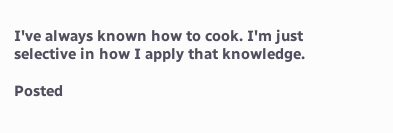I've always known how to cook. I'm just selective in how I apply that knowledge.

Posted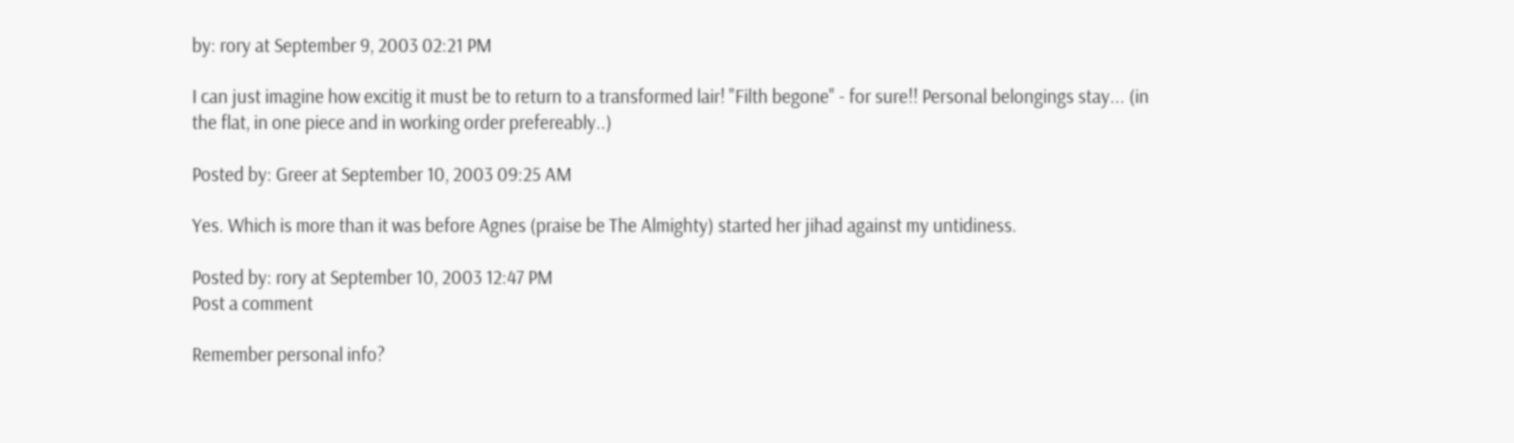by: rory at September 9, 2003 02:21 PM

I can just imagine how excitig it must be to return to a transformed lair! "Filth begone" - for sure!! Personal belongings stay... (in the flat, in one piece and in working order prefereably..)

Posted by: Greer at September 10, 2003 09:25 AM

Yes. Which is more than it was before Agnes (praise be The Almighty) started her jihad against my untidiness.

Posted by: rory at September 10, 2003 12:47 PM
Post a comment

Remember personal info?